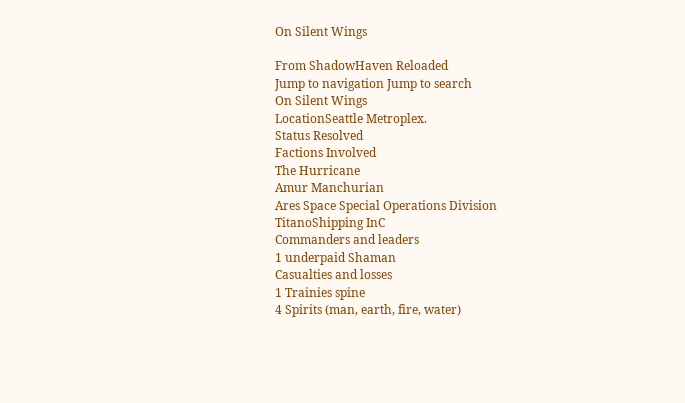On Silent Wings

From ShadowHaven Reloaded
Jump to navigation Jump to search
On Silent Wings
LocationSeattle Metroplex.
Status Resolved
Factions Involved
The Hurricane
Amur Manchurian
Ares Space Special Operations Division
TitanoShipping InC
Commanders and leaders
1 underpaid Shaman
Casualties and losses
1 Trainies spine
4 Spirits (man, earth, fire, water)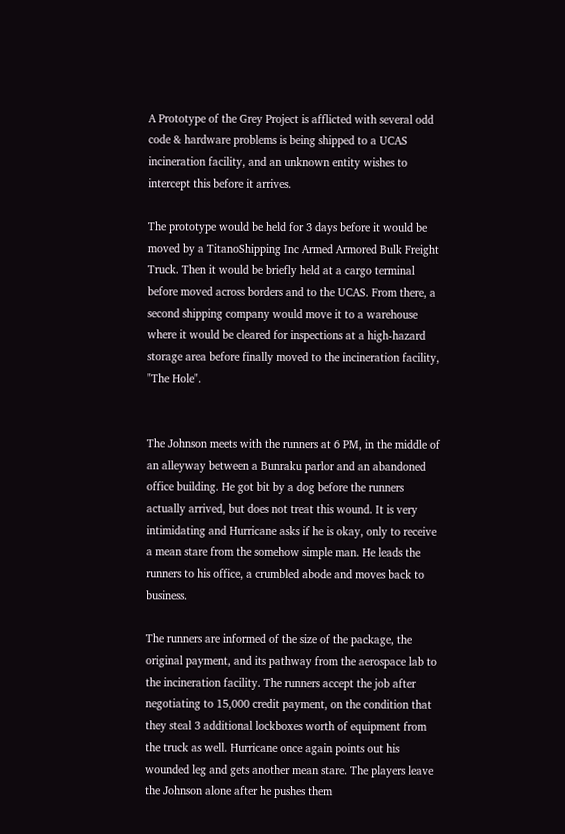A Prototype of the Grey Project is afflicted with several odd code & hardware problems is being shipped to a UCAS incineration facility, and an unknown entity wishes to intercept this before it arrives.

The prototype would be held for 3 days before it would be moved by a TitanoShipping Inc Armed Armored Bulk Freight Truck. Then it would be briefly held at a cargo terminal before moved across borders and to the UCAS. From there, a second shipping company would move it to a warehouse where it would be cleared for inspections at a high-hazard storage area before finally moved to the incineration facility, "The Hole".


The Johnson meets with the runners at 6 PM, in the middle of an alleyway between a Bunraku parlor and an abandoned office building. He got bit by a dog before the runners actually arrived, but does not treat this wound. It is very intimidating and Hurricane asks if he is okay, only to receive a mean stare from the somehow simple man. He leads the runners to his office, a crumbled abode and moves back to business.

The runners are informed of the size of the package, the original payment, and its pathway from the aerospace lab to the incineration facility. The runners accept the job after negotiating to 15,000 credit payment, on the condition that they steal 3 additional lockboxes worth of equipment from the truck as well. Hurricane once again points out his wounded leg and gets another mean stare. The players leave the Johnson alone after he pushes them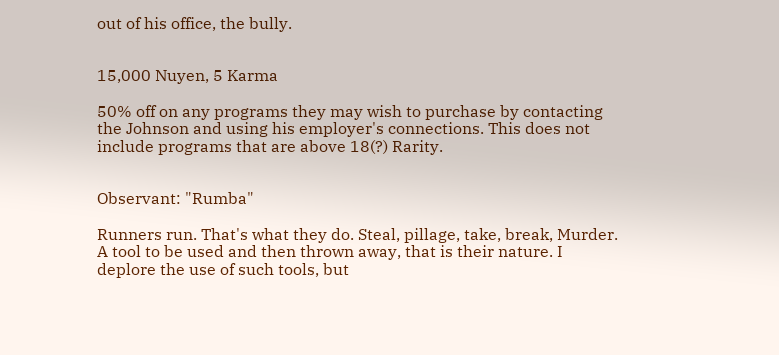out of his office, the bully.


15,000 Nuyen, 5 Karma

50% off on any programs they may wish to purchase by contacting the Johnson and using his employer's connections. This does not include programs that are above 18(?) Rarity.


Observant: "Rumba"

Runners run. That's what they do. Steal, pillage, take, break, Murder. A tool to be used and then thrown away, that is their nature. I deplore the use of such tools, but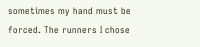sometimes my hand must be forced. The runners I chose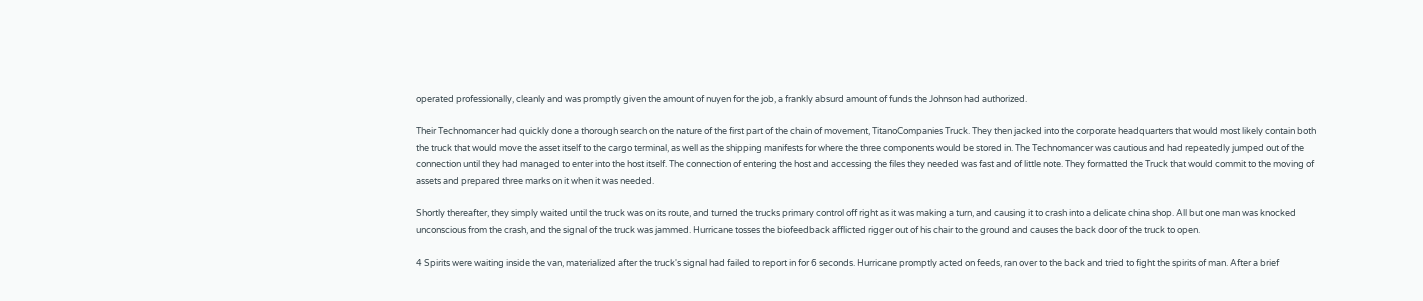operated professionally, cleanly and was promptly given the amount of nuyen for the job, a frankly absurd amount of funds the Johnson had authorized.

Their Technomancer had quickly done a thorough search on the nature of the first part of the chain of movement, TitanoCompanies Truck. They then jacked into the corporate headquarters that would most likely contain both the truck that would move the asset itself to the cargo terminal, as well as the shipping manifests for where the three components would be stored in. The Technomancer was cautious and had repeatedly jumped out of the connection until they had managed to enter into the host itself. The connection of entering the host and accessing the files they needed was fast and of little note. They formatted the Truck that would commit to the moving of assets and prepared three marks on it when it was needed.

Shortly thereafter, they simply waited until the truck was on its route, and turned the trucks primary control off right as it was making a turn, and causing it to crash into a delicate china shop. All but one man was knocked unconscious from the crash, and the signal of the truck was jammed. Hurricane tosses the biofeedback afflicted rigger out of his chair to the ground and causes the back door of the truck to open.

4 Spirits were waiting inside the van, materialized after the truck's signal had failed to report in for 6 seconds. Hurricane promptly acted on feeds, ran over to the back and tried to fight the spirits of man. After a brief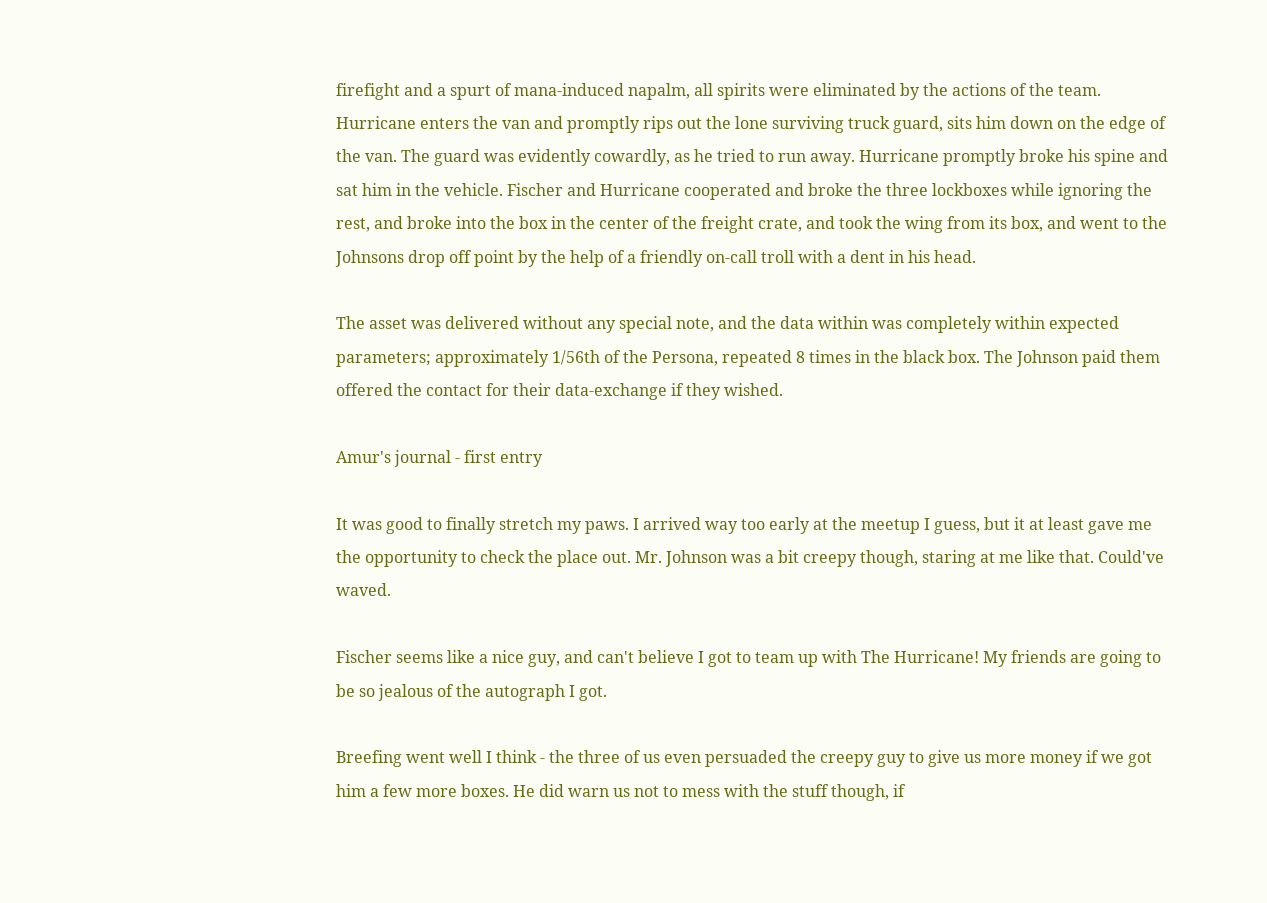firefight and a spurt of mana-induced napalm, all spirits were eliminated by the actions of the team. Hurricane enters the van and promptly rips out the lone surviving truck guard, sits him down on the edge of the van. The guard was evidently cowardly, as he tried to run away. Hurricane promptly broke his spine and sat him in the vehicle. Fischer and Hurricane cooperated and broke the three lockboxes while ignoring the rest, and broke into the box in the center of the freight crate, and took the wing from its box, and went to the Johnsons drop off point by the help of a friendly on-call troll with a dent in his head.

The asset was delivered without any special note, and the data within was completely within expected parameters; approximately 1/56th of the Persona, repeated 8 times in the black box. The Johnson paid them offered the contact for their data-exchange if they wished.

Amur's journal - first entry

It was good to finally stretch my paws. I arrived way too early at the meetup I guess, but it at least gave me the opportunity to check the place out. Mr. Johnson was a bit creepy though, staring at me like that. Could've waved.

Fischer seems like a nice guy, and can't believe I got to team up with The Hurricane! My friends are going to be so jealous of the autograph I got.

Breefing went well I think - the three of us even persuaded the creepy guy to give us more money if we got him a few more boxes. He did warn us not to mess with the stuff though, if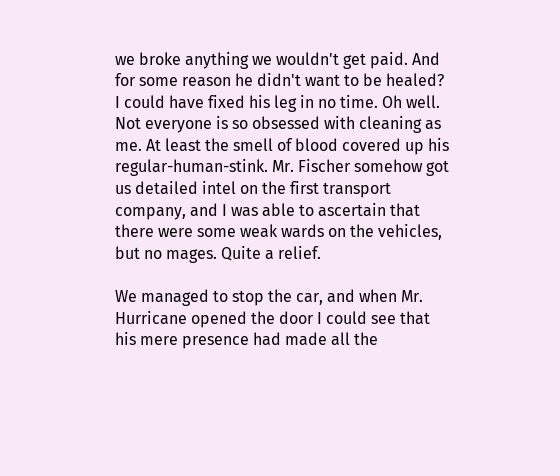we broke anything we wouldn't get paid. And for some reason he didn't want to be healed? I could have fixed his leg in no time. Oh well. Not everyone is so obsessed with cleaning as me. At least the smell of blood covered up his regular-human-stink. Mr. Fischer somehow got us detailed intel on the first transport company, and I was able to ascertain that there were some weak wards on the vehicles, but no mages. Quite a relief.

We managed to stop the car, and when Mr. Hurricane opened the door I could see that his mere presence had made all the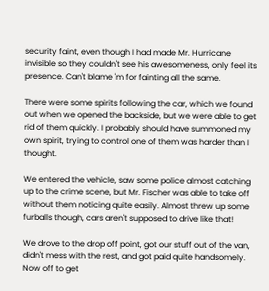security faint, even though I had made Mr. Hurricane invisible so they couldn't see his awesomeness, only feel its presence. Can't blame 'm for fainting all the same.

There were some spirits following the car, which we found out when we opened the backside, but we were able to get rid of them quickly. I probably should have summoned my own spirit, trying to control one of them was harder than I thought.

We entered the vehicle, saw some police almost catching up to the crime scene, but Mr. Fischer was able to take off without them noticing quite easily. Almost threw up some furballs though, cars aren't supposed to drive like that!

We drove to the drop off point, got our stuff out of the van, didn't mess with the rest, and got paid quite handsomely. Now off to get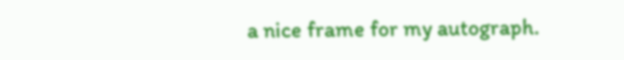a nice frame for my autograph.